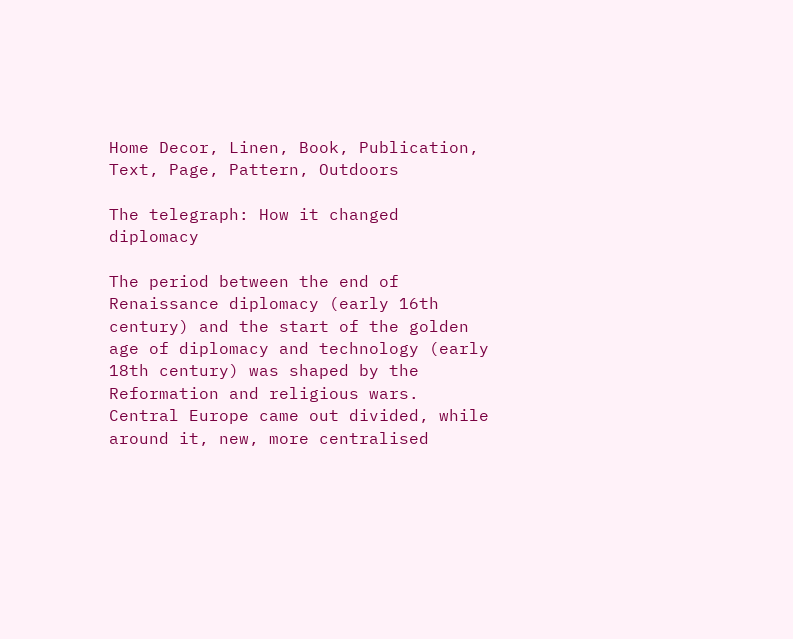Home Decor, Linen, Book, Publication, Text, Page, Pattern, Outdoors

The telegraph: How it changed diplomacy

The period between the end of Renaissance diplomacy (early 16th century) and the start of the golden age of diplomacy and technology (early 18th century) was shaped by the Reformation and religious wars. Central Europe came out divided, while around it, new, more centralised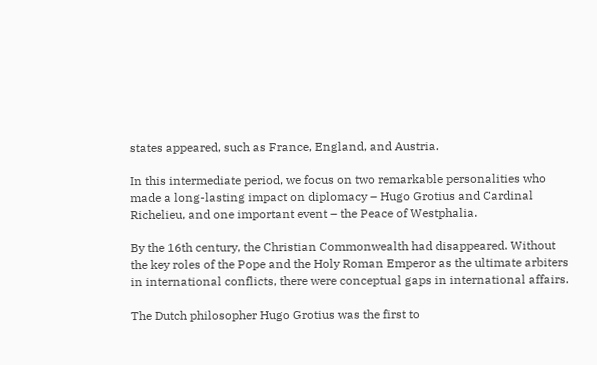states appeared, such as France, England, and Austria.

In this intermediate period, we focus on two remarkable personalities who made a long-lasting impact on diplomacy – Hugo Grotius and Cardinal Richelieu, and one important event – the Peace of Westphalia.

By the 16th century, the Christian Commonwealth had disappeared. Without the key roles of the Pope and the Holy Roman Emperor as the ultimate arbiters in international conflicts, there were conceptual gaps in international affairs.

The Dutch philosopher Hugo Grotius was the first to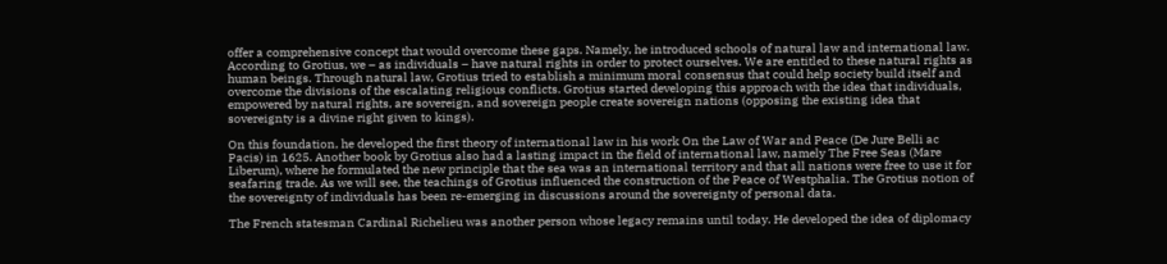offer a comprehensive concept that would overcome these gaps. Namely, he introduced schools of natural law and international law. According to Grotius, we – as individuals – have natural rights in order to protect ourselves. We are entitled to these natural rights as human beings. Through natural law, Grotius tried to establish a minimum moral consensus that could help society build itself and overcome the divisions of the escalating religious conflicts. Grotius started developing this approach with the idea that individuals, empowered by natural rights, are sovereign, and sovereign people create sovereign nations (opposing the existing idea that sovereignty is a divine right given to kings).

On this foundation, he developed the first theory of international law in his work On the Law of War and Peace (De Jure Belli ac Pacis) in 1625. Another book by Grotius also had a lasting impact in the field of international law, namely The Free Seas (Mare Liberum), where he formulated the new principle that the sea was an international territory and that all nations were free to use it for seafaring trade. As we will see, the teachings of Grotius influenced the construction of the Peace of Westphalia. The Grotius notion of the sovereignty of individuals has been re-emerging in discussions around the sovereignty of personal data.

The French statesman Cardinal Richelieu was another person whose legacy remains until today. He developed the idea of diplomacy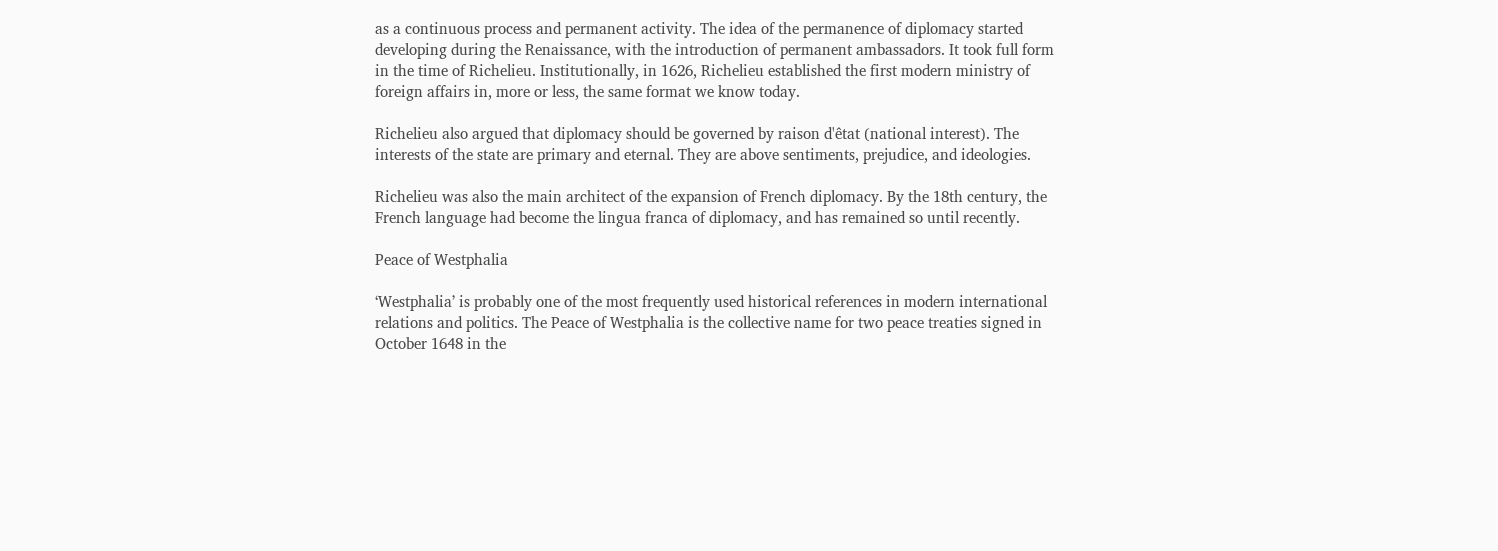as a continuous process and permanent activity. The idea of the permanence of diplomacy started developing during the Renaissance, with the introduction of permanent ambassadors. It took full form in the time of Richelieu. Institutionally, in 1626, Richelieu established the first modern ministry of foreign affairs in, more or less, the same format we know today.

Richelieu also argued that diplomacy should be governed by raison d'êtat (national interest). The interests of the state are primary and eternal. They are above sentiments, prejudice, and ideologies.

Richelieu was also the main architect of the expansion of French diplomacy. By the 18th century, the French language had become the lingua franca of diplomacy, and has remained so until recently.

Peace of Westphalia

ʻWestphaliaʼ is probably one of the most frequently used historical references in modern international relations and politics. The Peace of Westphalia is the collective name for two peace treaties signed in October 1648 in the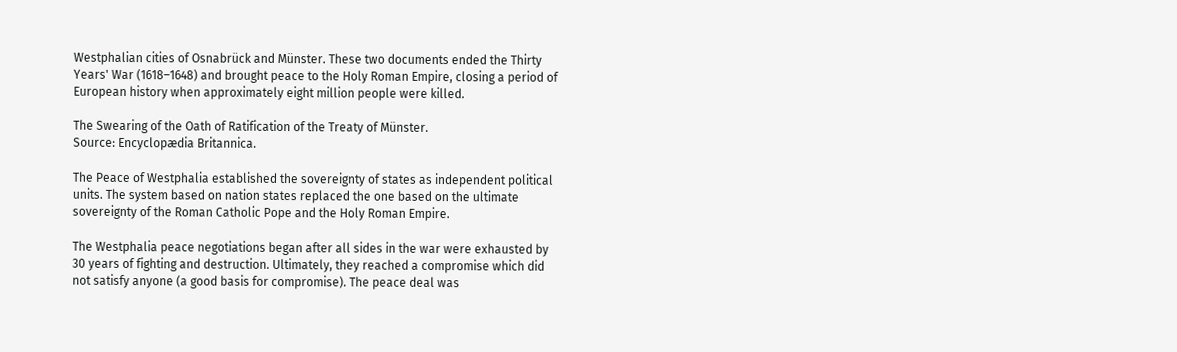Westphalian cities of Osnabrück and Münster. These two documents ended the Thirty Years' War (1618–1648) and brought peace to the Holy Roman Empire, closing a period of European history when approximately eight million people were killed.

The Swearing of the Oath of Ratification of the Treaty of Münster.
Source: Encyclopædia Britannica.

The Peace of Westphalia established the sovereignty of states as independent political units. The system based on nation states replaced the one based on the ultimate sovereignty of the Roman Catholic Pope and the Holy Roman Empire.

The Westphalia peace negotiations began after all sides in the war were exhausted by 30 years of fighting and destruction. Ultimately, they reached a compromise which did not satisfy anyone (a good basis for compromise). The peace deal was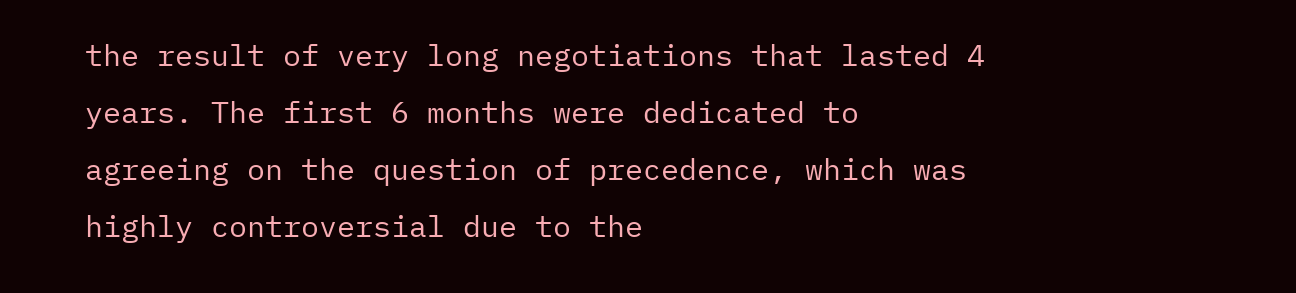the result of very long negotiations that lasted 4 years. The first 6 months were dedicated to agreeing on the question of precedence, which was highly controversial due to the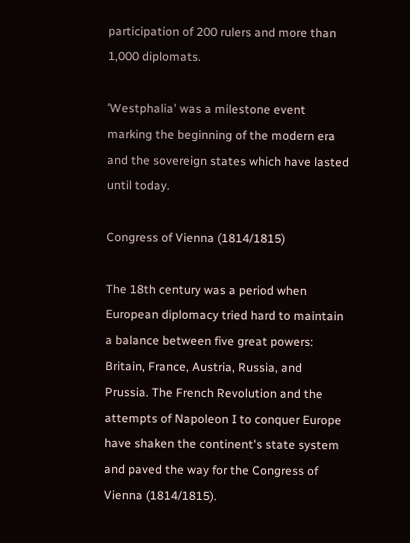participation of 200 rulers and more than 1,000 diplomats.

ʻWestphaliaʼ was a milestone event marking the beginning of the modern era and the sovereign states which have lasted until today.

Congress of Vienna (1814/1815)

The 18th century was a period when European diplomacy tried hard to maintain a balance between five great powers: Britain, France, Austria, Russia, and Prussia. The French Revolution and the attempts of Napoleon I to conquer Europe have shaken the continent's state system and paved the way for the Congress of Vienna (1814/1815).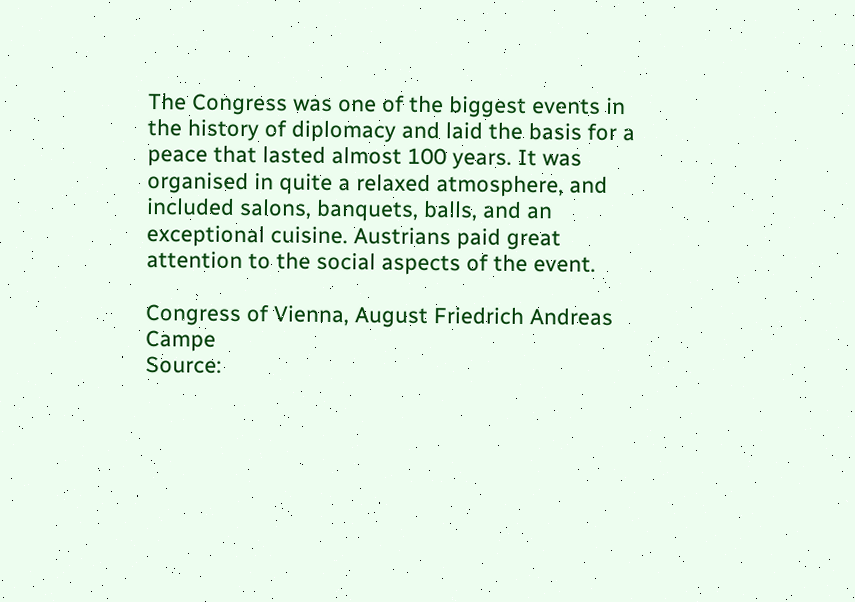The Congress was one of the biggest events in the history of diplomacy and laid the basis for a peace that lasted almost 100 years. It was organised in quite a relaxed atmosphere, and included salons, banquets, balls, and an exceptional cuisine. Austrians paid great attention to the social aspects of the event.

Congress of Vienna, August Friedrich Andreas Campe
Source: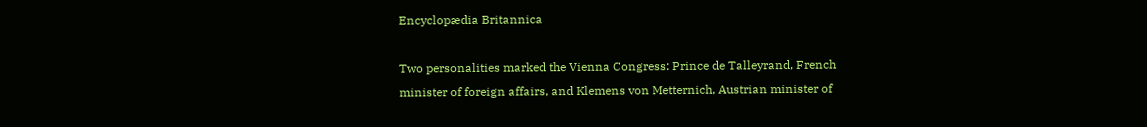Encyclopædia Britannica

Two personalities marked the Vienna Congress: Prince de Talleyrand, French minister of foreign affairs, and Klemens von Metternich, Austrian minister of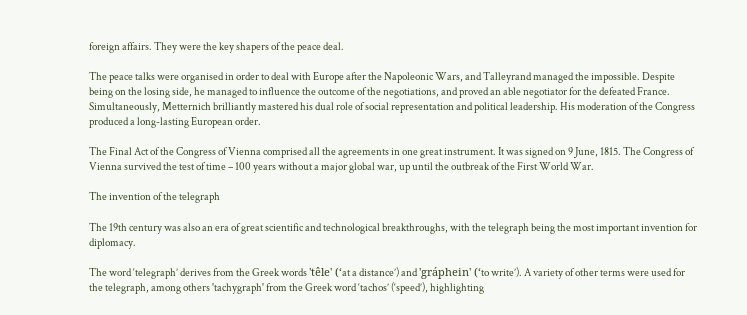foreign affairs. They were the key shapers of the peace deal.

The peace talks were organised in order to deal with Europe after the Napoleonic Wars, and Talleyrand managed the impossible. Despite being on the losing side, he managed to influence the outcome of the negotiations, and proved an able negotiator for the defeated France. Simultaneously, Metternich brilliantly mastered his dual role of social representation and political leadership. His moderation of the Congress produced a long-lasting European order.

The Final Act of the Congress of Vienna comprised all the agreements in one great instrument. It was signed on 9 June, 1815. The Congress of Vienna survived the test of time – 100 years without a major global war, up until the outbreak of the First World War.

The invention of the telegraph

The 19th century was also an era of great scientific and technological breakthroughs, with the telegraph being the most important invention for diplomacy.

The word ‘telegraph’ derives from the Greek words 'têle' (‘at a distance’) and 'gráphein' (‘to write’). A variety of other terms were used for the telegraph, among others 'tachygraph' from the Greek word ‘tachos’ (‘speed’), highlighting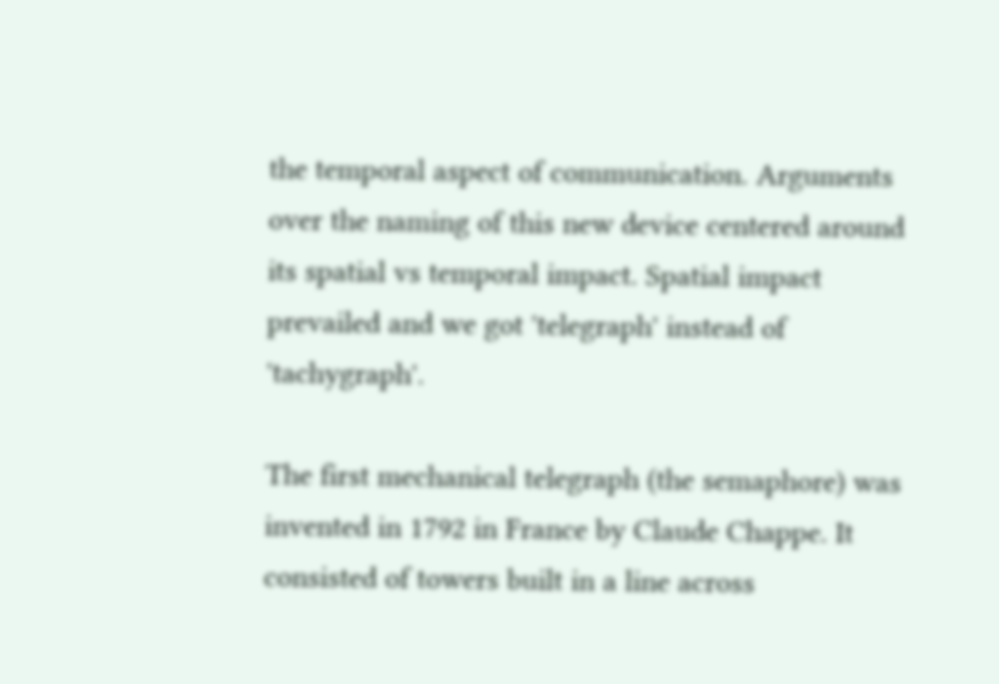the temporal aspect of communication. Arguments over the naming of this new device centered around its spatial vs temporal impact. Spatial impact prevailed and we got 'telegraph' instead of 'tachygraph'.

The first mechanical telegraph (the semaphore) was invented in 1792 in France by Claude Chappe. It consisted of towers built in a line across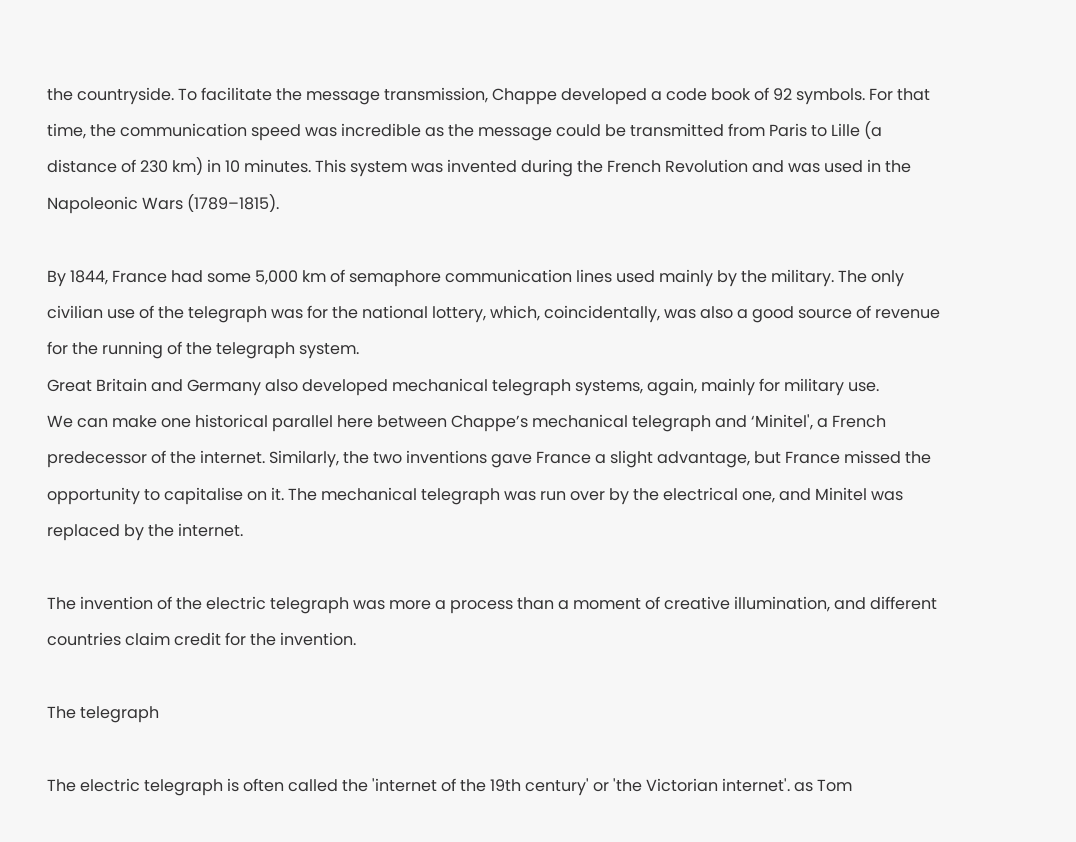the countryside. To facilitate the message transmission, Chappe developed a code book of 92 symbols. For that time, the communication speed was incredible as the message could be transmitted from Paris to Lille (a distance of 230 km) in 10 minutes. This system was invented during the French Revolution and was used in the Napoleonic Wars (1789–1815).

By 1844, France had some 5,000 km of semaphore communication lines used mainly by the military. The only civilian use of the telegraph was for the national lottery, which, coincidentally, was also a good source of revenue for the running of the telegraph system.
Great Britain and Germany also developed mechanical telegraph systems, again, mainly for military use.
We can make one historical parallel here between Chappe’s mechanical telegraph and ‘Minitel', a French predecessor of the internet. Similarly, the two inventions gave France a slight advantage, but France missed the opportunity to capitalise on it. The mechanical telegraph was run over by the electrical one, and Minitel was replaced by the internet.

The invention of the electric telegraph was more a process than a moment of creative illumination, and different countries claim credit for the invention.

The telegraph

The electric telegraph is often called the 'internet of the 19th century' or 'the Victorian internet'. as Tom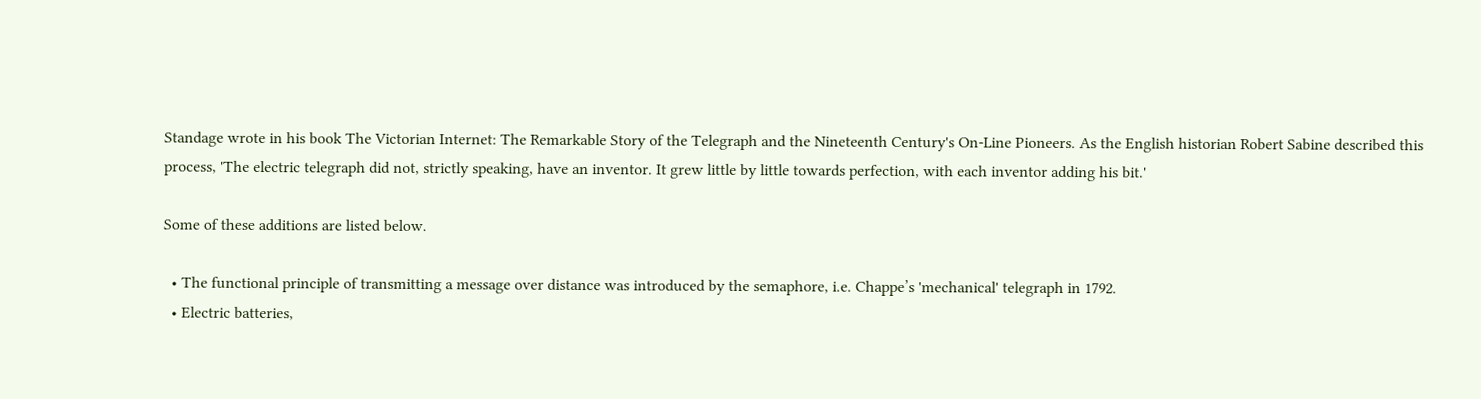Standage wrote in his book The Victorian Internet: The Remarkable Story of the Telegraph and the Nineteenth Century's On-Line Pioneers. As the English historian Robert Sabine described this process, 'The electric telegraph did not, strictly speaking, have an inventor. It grew little by little towards perfection, with each inventor adding his bit.'

Some of these additions are listed below.

  • The functional principle of transmitting a message over distance was introduced by the semaphore, i.e. Chappe’s 'mechanical' telegraph in 1792.
  • Electric batteries,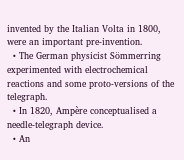invented by the Italian Volta in 1800, were an important pre-invention.
  • The German physicist Sömmerring experimented with electrochemical reactions and some proto-versions of the telegraph.
  • In 1820, Ampère conceptualised a needle-telegraph device.
  • An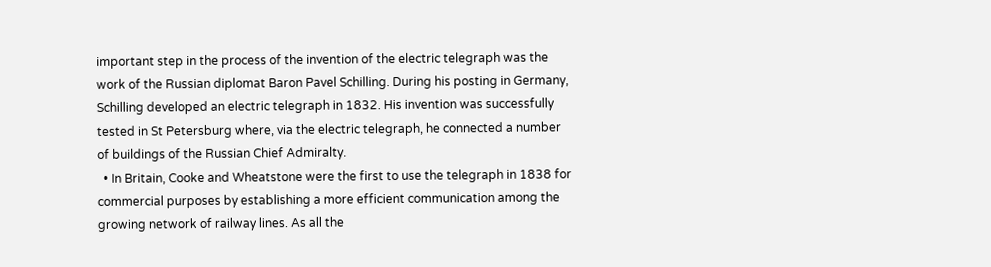important step in the process of the invention of the electric telegraph was the work of the Russian diplomat Baron Pavel Schilling. During his posting in Germany, Schilling developed an electric telegraph in 1832. His invention was successfully tested in St Petersburg where, via the electric telegraph, he connected a number of buildings of the Russian Chief Admiralty.
  • In Britain, Cooke and Wheatstone were the first to use the telegraph in 1838 for commercial purposes by establishing a more efficient communication among the growing network of railway lines. As all the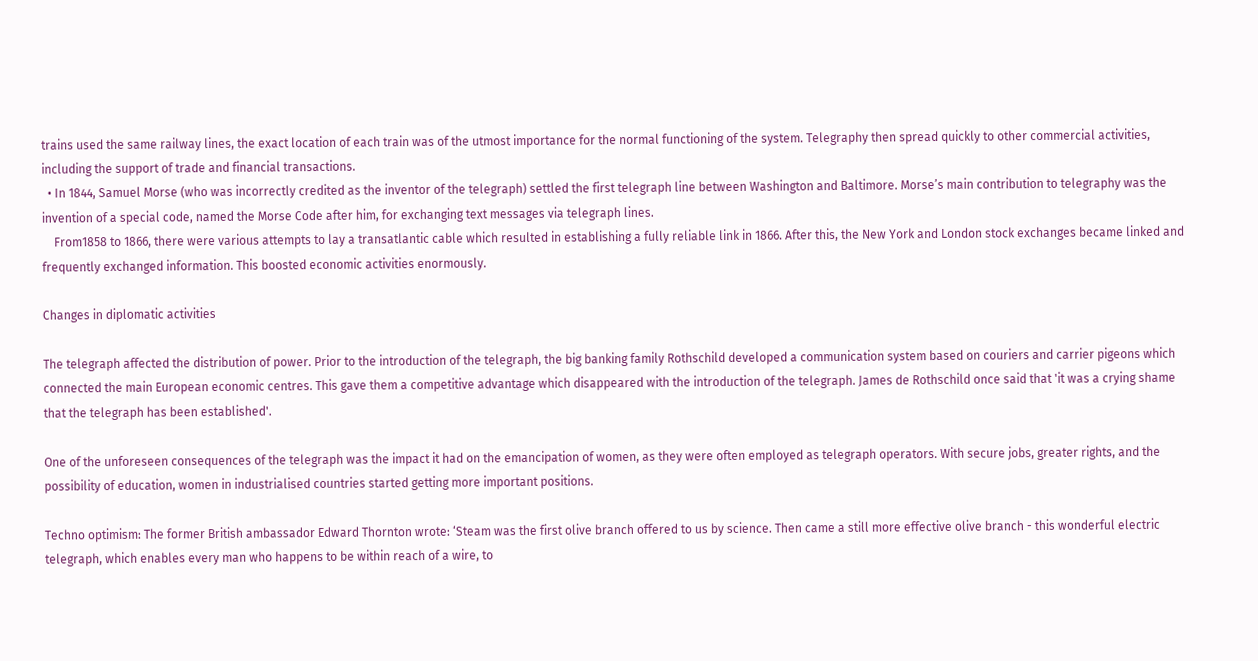trains used the same railway lines, the exact location of each train was of the utmost importance for the normal functioning of the system. Telegraphy then spread quickly to other commercial activities, including the support of trade and financial transactions.
  • In 1844, Samuel Morse (who was incorrectly credited as the inventor of the telegraph) settled the first telegraph line between Washington and Baltimore. Morseʼs main contribution to telegraphy was the invention of a special code, named the Morse Code after him, for exchanging text messages via telegraph lines.
    From1858 to 1866, there were various attempts to lay a transatlantic cable which resulted in establishing a fully reliable link in 1866. After this, the New York and London stock exchanges became linked and frequently exchanged information. This boosted economic activities enormously.

Changes in diplomatic activities

The telegraph affected the distribution of power. Prior to the introduction of the telegraph, the big banking family Rothschild developed a communication system based on couriers and carrier pigeons which connected the main European economic centres. This gave them a competitive advantage which disappeared with the introduction of the telegraph. James de Rothschild once said that 'it was a crying shame that the telegraph has been established'.

One of the unforeseen consequences of the telegraph was the impact it had on the emancipation of women, as they were often employed as telegraph operators. With secure jobs, greater rights, and the possibility of education, women in industrialised countries started getting more important positions.

Techno optimism: The former British ambassador Edward Thornton wrote: ‘Steam was the first olive branch offered to us by science. Then came a still more effective olive branch - this wonderful electric telegraph, which enables every man who happens to be within reach of a wire, to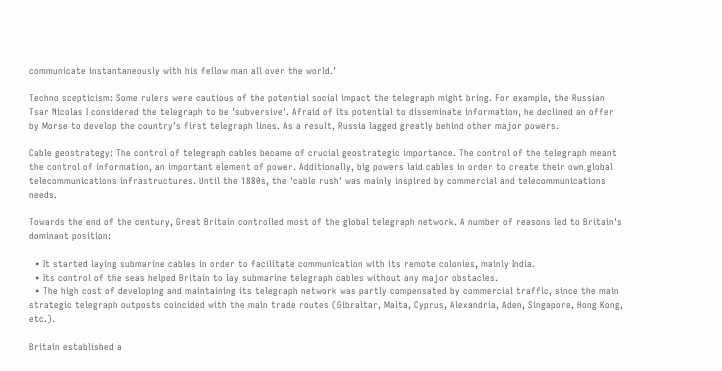communicate instantaneously with his fellow man all over the world.’

Techno scepticism: Some rulers were cautious of the potential social impact the telegraph might bring. For example, the Russian Tsar Nicolas I considered the telegraph to be 'subversive'. Afraid of its potential to disseminate information, he declined an offer by Morse to develop the countryʼs first telegraph lines. As a result, Russia lagged greatly behind other major powers.

Cable geostrategy: The control of telegraph cables became of crucial geostrategic importance. The control of the telegraph meant the control of information, an important element of power. Additionally, big powers laid cables in order to create their own global telecommunications infrastructures. Until the 1880s, the 'cable rush' was mainly inspired by commercial and telecommunications needs.

Towards the end of the century, Great Britain controlled most of the global telegraph network. A number of reasons led to Britain's dominant position:

  • It started laying submarine cables in order to facilitate communication with its remote colonies, mainly India.
  • Its control of the seas helped Britain to lay submarine telegraph cables without any major obstacles.
  • The high cost of developing and maintaining its telegraph network was partly compensated by commercial traffic, since the main strategic telegraph outposts coincided with the main trade routes (Gibraltar, Malta, Cyprus, Alexandria, Aden, Singapore, Hong Kong, etc.).

Britain established a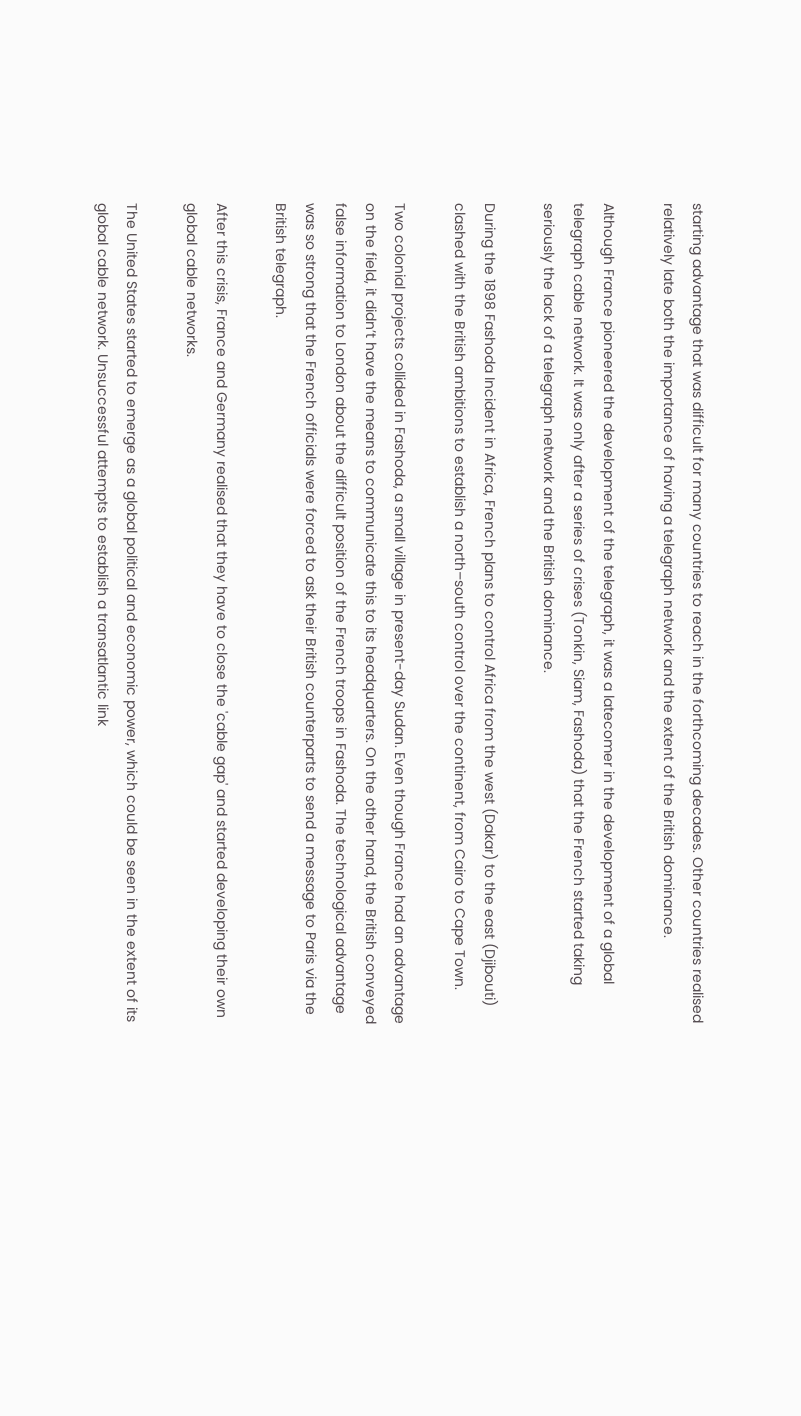starting advantage that was difficult for many countries to reach in the forthcoming decades. Other countries realised relatively late both the importance of having a telegraph network and the extent of the British dominance.

Although France pioneered the development of the telegraph, it was a latecomer in the development of a global telegraph cable network. It was only after a series of crises (Tonkin, Siam, Fashoda) that the French started taking seriously the lack of a telegraph network and the British dominance.

During the 1898 Fashoda Incident in Africa, French plans to control Africa from the west (Dakar) to the east (Djibouti) clashed with the British ambitions to establish a north–south control over the continent, from Cairo to Cape Town.

Two colonial projects collided in Fashoda, a small village in present-day Sudan. Even though France had an advantage on the field, it didn’t have the means to communicate this to its headquarters. On the other hand, the British conveyed false information to London about the difficult position of the French troops in Fashoda. The technological advantage was so strong that the French officials were forced to ask their British counterparts to send a message to Paris via the British telegraph.

After this crisis, France and Germany realised that they have to close the 'cable gap' and started developing their own global cable networks.

The United States started to emerge as a global political and economic power, which could be seen in the extent of its global cable network. Unsuccessful attempts to establish a transatlantic link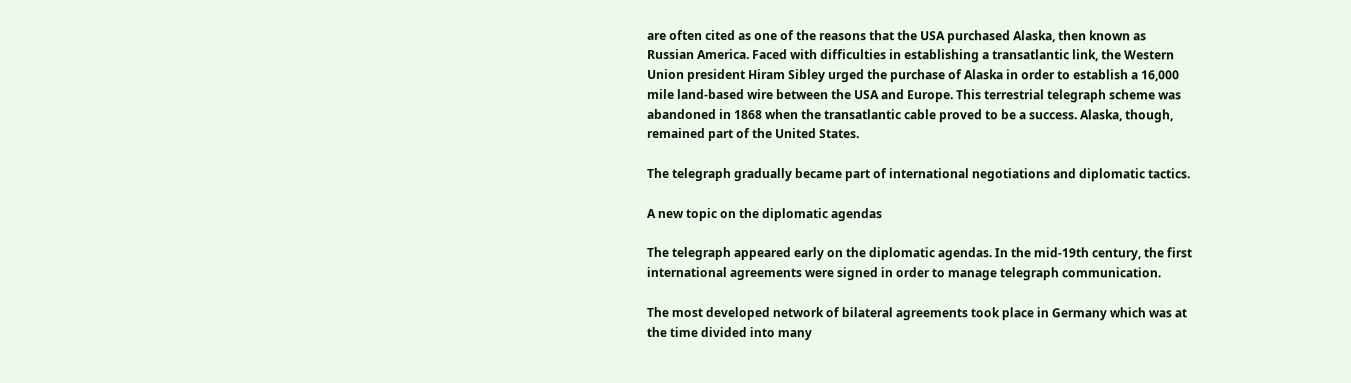are often cited as one of the reasons that the USA purchased Alaska, then known as Russian America. Faced with difficulties in establishing a transatlantic link, the Western Union president Hiram Sibley urged the purchase of Alaska in order to establish a 16,000 mile land-based wire between the USA and Europe. This terrestrial telegraph scheme was abandoned in 1868 when the transatlantic cable proved to be a success. Alaska, though, remained part of the United States.

The telegraph gradually became part of international negotiations and diplomatic tactics.

A new topic on the diplomatic agendas

The telegraph appeared early on the diplomatic agendas. In the mid-19th century, the first international agreements were signed in order to manage telegraph communication.

The most developed network of bilateral agreements took place in Germany which was at the time divided into many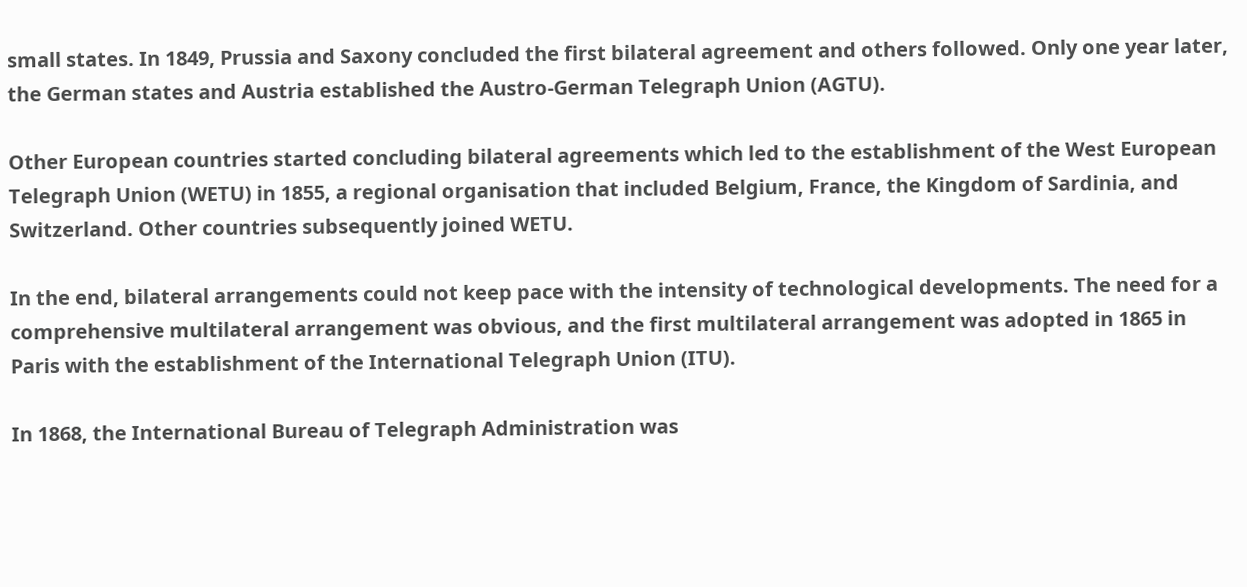small states. In 1849, Prussia and Saxony concluded the first bilateral agreement and others followed. Only one year later, the German states and Austria established the Austro-German Telegraph Union (AGTU).

Other European countries started concluding bilateral agreements which led to the establishment of the West European Telegraph Union (WETU) in 1855, a regional organisation that included Belgium, France, the Kingdom of Sardinia, and Switzerland. Other countries subsequently joined WETU.

In the end, bilateral arrangements could not keep pace with the intensity of technological developments. The need for a comprehensive multilateral arrangement was obvious, and the first multilateral arrangement was adopted in 1865 in Paris with the establishment of the International Telegraph Union (ITU).

In 1868, the International Bureau of Telegraph Administration was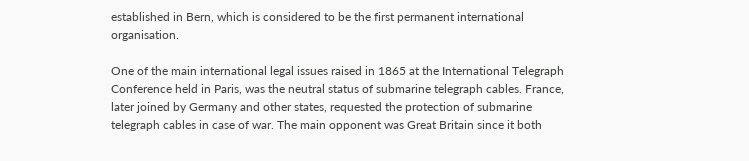established in Bern, which is considered to be the first permanent international organisation.

One of the main international legal issues raised in 1865 at the International Telegraph Conference held in Paris, was the neutral status of submarine telegraph cables. France, later joined by Germany and other states, requested the protection of submarine telegraph cables in case of war. The main opponent was Great Britain since it both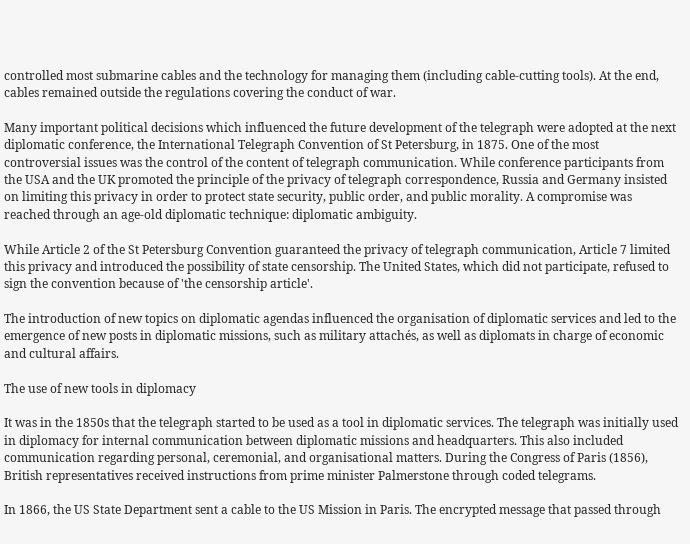controlled most submarine cables and the technology for managing them (including cable-cutting tools). At the end, cables remained outside the regulations covering the conduct of war.

Many important political decisions which influenced the future development of the telegraph were adopted at the next diplomatic conference, the International Telegraph Convention of St Petersburg, in 1875. One of the most controversial issues was the control of the content of telegraph communication. While conference participants from the USA and the UK promoted the principle of the privacy of telegraph correspondence, Russia and Germany insisted on limiting this privacy in order to protect state security, public order, and public morality. A compromise was reached through an age-old diplomatic technique: diplomatic ambiguity.

While Article 2 of the St Petersburg Convention guaranteed the privacy of telegraph communication, Article 7 limited this privacy and introduced the possibility of state censorship. The United States, which did not participate, refused to sign the convention because of 'the censorship article'.

The introduction of new topics on diplomatic agendas influenced the organisation of diplomatic services and led to the emergence of new posts in diplomatic missions, such as military attachés, as well as diplomats in charge of economic and cultural affairs.

The use of new tools in diplomacy

It was in the 1850s that the telegraph started to be used as a tool in diplomatic services. The telegraph was initially used in diplomacy for internal communication between diplomatic missions and headquarters. This also included communication regarding personal, ceremonial, and organisational matters. During the Congress of Paris (1856), British representatives received instructions from prime minister Palmerstone through coded telegrams.

In 1866, the US State Department sent a cable to the US Mission in Paris. The encrypted message that passed through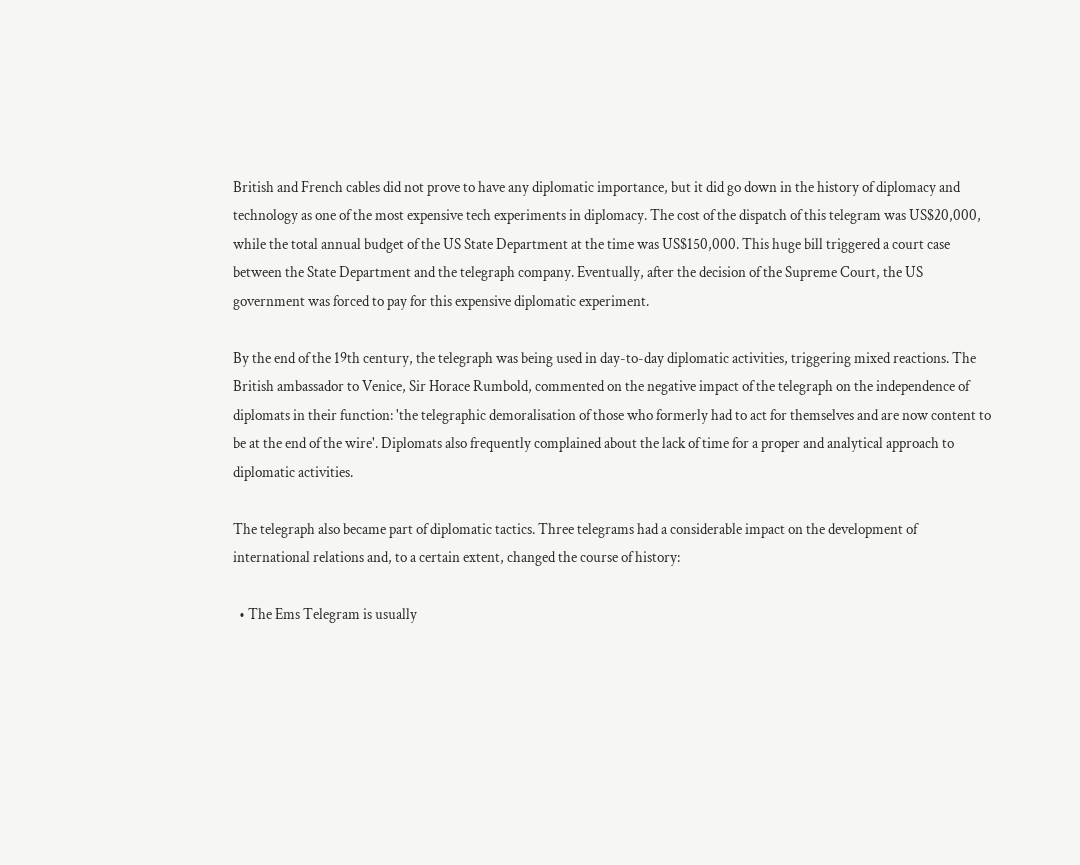British and French cables did not prove to have any diplomatic importance, but it did go down in the history of diplomacy and technology as one of the most expensive tech experiments in diplomacy. The cost of the dispatch of this telegram was US$20,000, while the total annual budget of the US State Department at the time was US$150,000. This huge bill triggered a court case between the State Department and the telegraph company. Eventually, after the decision of the Supreme Court, the US government was forced to pay for this expensive diplomatic experiment.

By the end of the 19th century, the telegraph was being used in day-to-day diplomatic activities, triggering mixed reactions. The British ambassador to Venice, Sir Horace Rumbold, commented on the negative impact of the telegraph on the independence of diplomats in their function: 'the telegraphic demoralisation of those who formerly had to act for themselves and are now content to be at the end of the wire'. Diplomats also frequently complained about the lack of time for a proper and analytical approach to diplomatic activities.

The telegraph also became part of diplomatic tactics. Three telegrams had a considerable impact on the development of international relations and, to a certain extent, changed the course of history:

  • The Ems Telegram is usually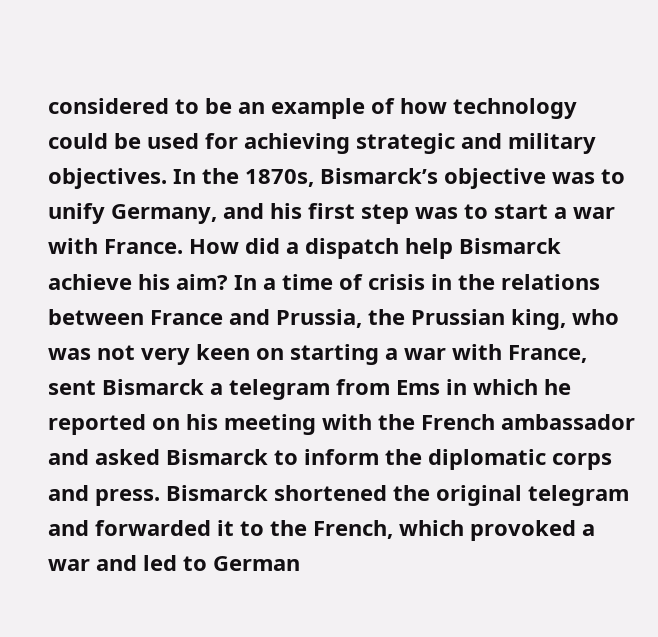considered to be an example of how technology could be used for achieving strategic and military objectives. In the 1870s, Bismarckʼs objective was to unify Germany, and his first step was to start a war with France. How did a dispatch help Bismarck achieve his aim? In a time of crisis in the relations between France and Prussia, the Prussian king, who was not very keen on starting a war with France, sent Bismarck a telegram from Ems in which he reported on his meeting with the French ambassador and asked Bismarck to inform the diplomatic corps and press. Bismarck shortened the original telegram and forwarded it to the French, which provoked a war and led to German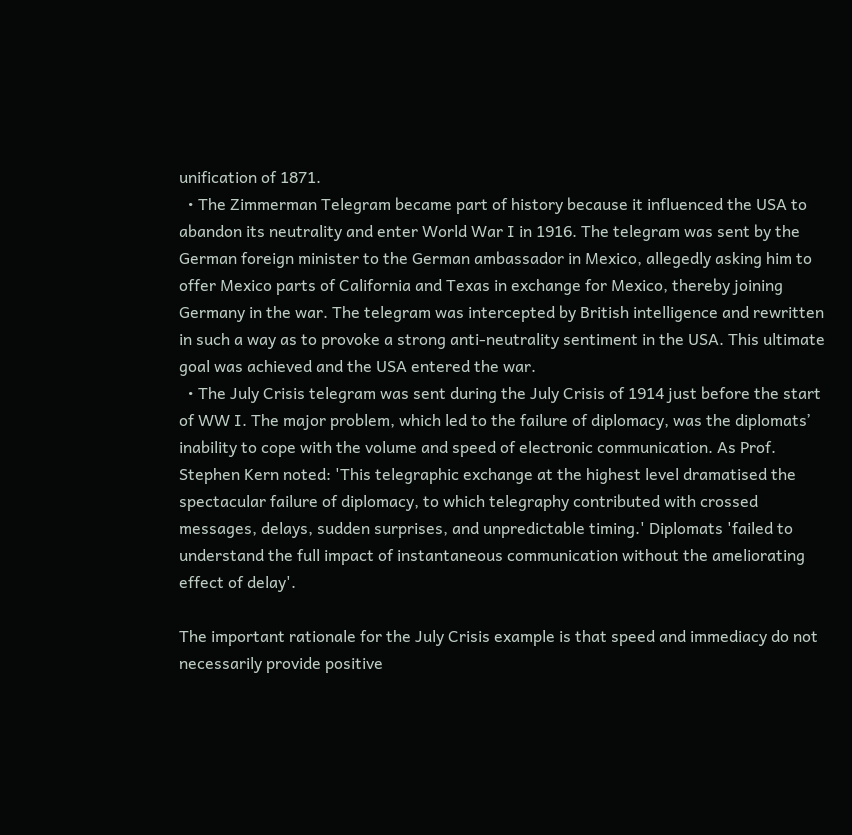unification of 1871.
  • The Zimmerman Telegram became part of history because it influenced the USA to abandon its neutrality and enter World War I in 1916. The telegram was sent by the German foreign minister to the German ambassador in Mexico, allegedly asking him to offer Mexico parts of California and Texas in exchange for Mexico, thereby joining Germany in the war. The telegram was intercepted by British intelligence and rewritten in such a way as to provoke a strong anti-neutrality sentiment in the USA. This ultimate goal was achieved and the USA entered the war.
  • The July Crisis telegram was sent during the July Crisis of 1914 just before the start of WW I. The major problem, which led to the failure of diplomacy, was the diplomatsʼ inability to cope with the volume and speed of electronic communication. As Prof. Stephen Kern noted: 'This telegraphic exchange at the highest level dramatised the spectacular failure of diplomacy, to which telegraphy contributed with crossed messages, delays, sudden surprises, and unpredictable timing.' Diplomats 'failed to understand the full impact of instantaneous communication without the ameliorating effect of delay'.

The important rationale for the July Crisis example is that speed and immediacy do not necessarily provide positive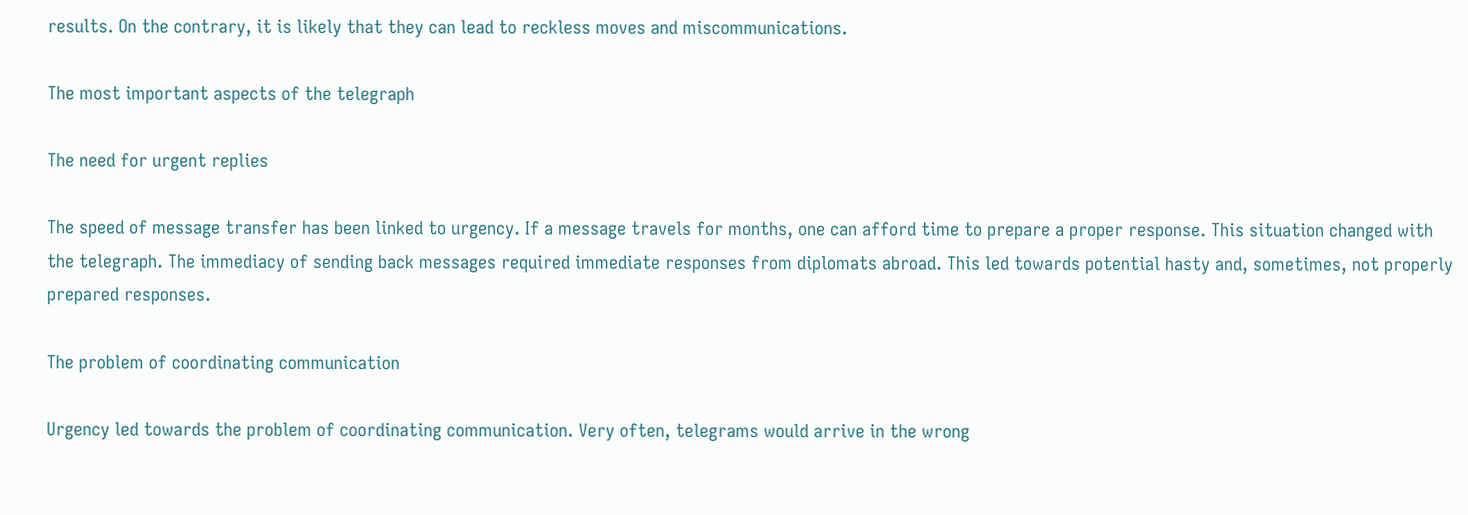results. On the contrary, it is likely that they can lead to reckless moves and miscommunications.

The most important aspects of the telegraph

The need for urgent replies

The speed of message transfer has been linked to urgency. If a message travels for months, one can afford time to prepare a proper response. This situation changed with the telegraph. The immediacy of sending back messages required immediate responses from diplomats abroad. This led towards potential hasty and, sometimes, not properly prepared responses.

The problem of coordinating communication

Urgency led towards the problem of coordinating communication. Very often, telegrams would arrive in the wrong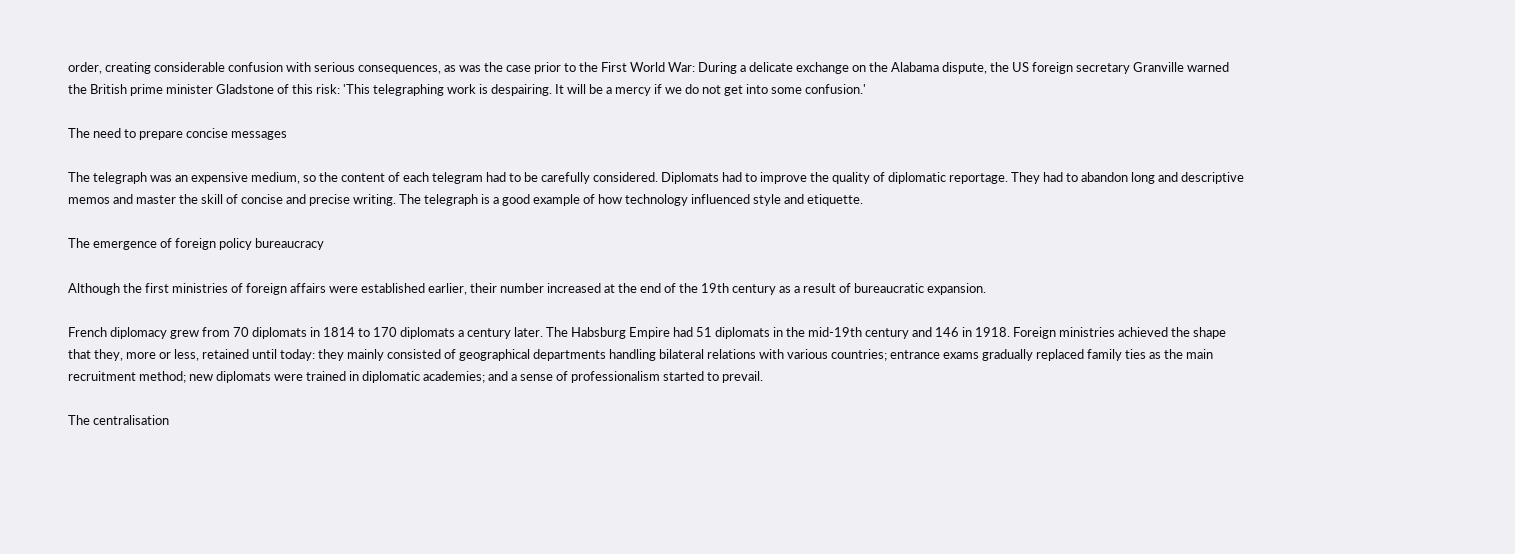order, creating considerable confusion with serious consequences, as was the case prior to the First World War: During a delicate exchange on the Alabama dispute, the US foreign secretary Granville warned the British prime minister Gladstone of this risk: 'This telegraphing work is despairing. It will be a mercy if we do not get into some confusion.'

The need to prepare concise messages

The telegraph was an expensive medium, so the content of each telegram had to be carefully considered. Diplomats had to improve the quality of diplomatic reportage. They had to abandon long and descriptive memos and master the skill of concise and precise writing. The telegraph is a good example of how technology influenced style and etiquette.

The emergence of foreign policy bureaucracy

Although the first ministries of foreign affairs were established earlier, their number increased at the end of the 19th century as a result of bureaucratic expansion.

French diplomacy grew from 70 diplomats in 1814 to 170 diplomats a century later. The Habsburg Empire had 51 diplomats in the mid-19th century and 146 in 1918. Foreign ministries achieved the shape that they, more or less, retained until today: they mainly consisted of geographical departments handling bilateral relations with various countries; entrance exams gradually replaced family ties as the main recruitment method; new diplomats were trained in diplomatic academies; and a sense of professionalism started to prevail.

The centralisation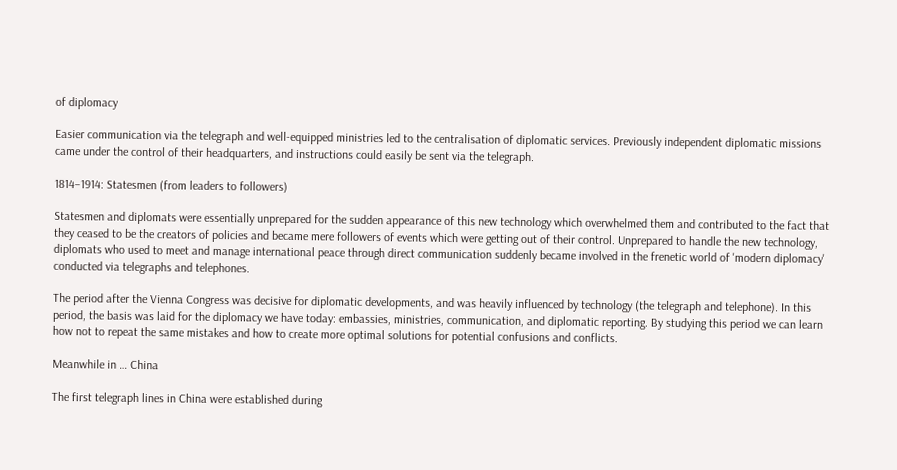of diplomacy

Easier communication via the telegraph and well-equipped ministries led to the centralisation of diplomatic services. Previously independent diplomatic missions came under the control of their headquarters, and instructions could easily be sent via the telegraph.

1814–1914: Statesmen (from leaders to followers)

Statesmen and diplomats were essentially unprepared for the sudden appearance of this new technology which overwhelmed them and contributed to the fact that they ceased to be the creators of policies and became mere followers of events which were getting out of their control. Unprepared to handle the new technology, diplomats who used to meet and manage international peace through direct communication suddenly became involved in the frenetic world of 'modern diplomacy' conducted via telegraphs and telephones.

The period after the Vienna Congress was decisive for diplomatic developments, and was heavily influenced by technology (the telegraph and telephone). In this period, the basis was laid for the diplomacy we have today: embassies, ministries, communication, and diplomatic reporting. By studying this period we can learn how not to repeat the same mistakes and how to create more optimal solutions for potential confusions and conflicts.

Meanwhile in … China

The first telegraph lines in China were established during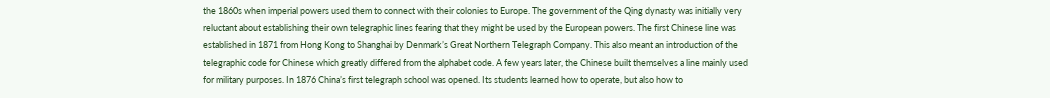the 1860s when imperial powers used them to connect with their colonies to Europe. The government of the Qing dynasty was initially very reluctant about establishing their own telegraphic lines fearing that they might be used by the European powers. The first Chinese line was established in 1871 from Hong Kong to Shanghai by Denmark’s Great Northern Telegraph Company. This also meant an introduction of the telegraphic code for Chinese which greatly differed from the alphabet code. A few years later, the Chinese built themselves a line mainly used for military purposes. In 1876 China’s first telegraph school was opened. Its students learned how to operate, but also how to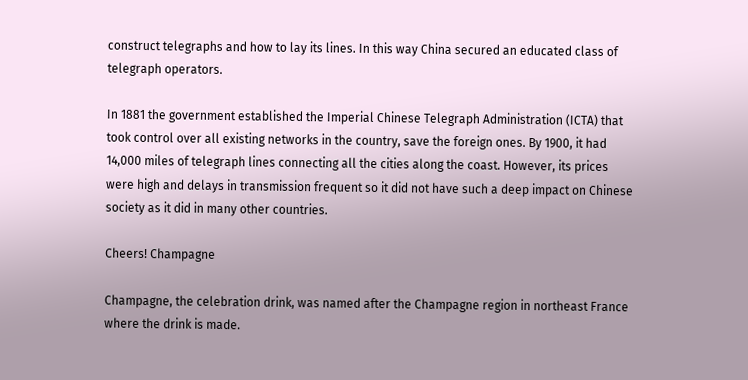construct telegraphs and how to lay its lines. In this way China secured an educated class of telegraph operators.

In 1881 the government established the Imperial Chinese Telegraph Administration (ICTA) that took control over all existing networks in the country, save the foreign ones. By 1900, it had 14,000 miles of telegraph lines connecting all the cities along the coast. However, its prices were high and delays in transmission frequent so it did not have such a deep impact on Chinese society as it did in many other countries.

Cheers! Champagne

Champagne, the celebration drink, was named after the Champagne region in northeast France where the drink is made.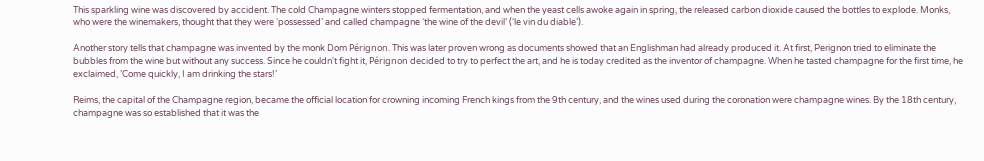This sparkling wine was discovered by accident. The cold Champagne winters stopped fermentation, and when the yeast cells awoke again in spring, the released carbon dioxide caused the bottles to explode. Monks, who were the winemakers, thought that they were ‘possessed’ and called champagne ‘the wine of the devil’ (‘le vin du diable’).

Another story tells that champagne was invented by the monk Dom Pérignon. This was later proven wrong as documents showed that an Englishman had already produced it. At first, Perignon tried to eliminate the bubbles from the wine but without any success. Since he couldn't fight it, Pérignon decided to try to perfect the art, and he is today credited as the inventor of champagne. When he tasted champagne for the first time, he exclaimed, ’Come quickly, I am drinking the stars!’

Reims, the capital of the Champagne region, became the official location for crowning incoming French kings from the 9th century, and the wines used during the coronation were champagne wines. By the 18th century, champagne was so established that it was the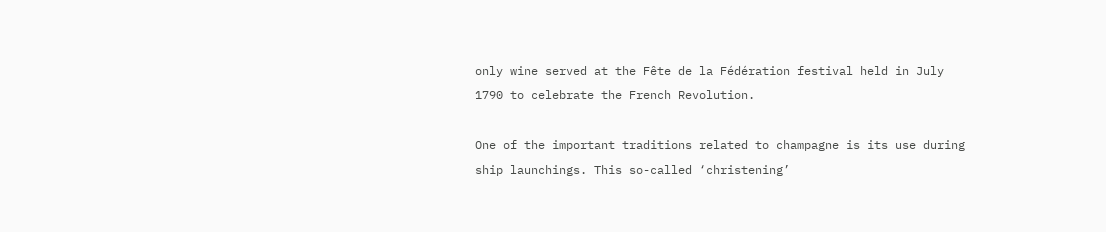only wine served at the Fête de la Fédération festival held in July 1790 to celebrate the French Revolution.

One of the important traditions related to champagne is its use during ship launchings. This so-called ‘christening’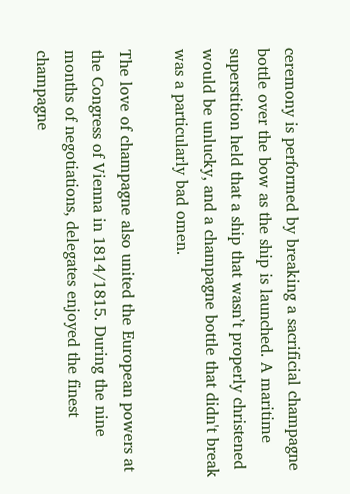ceremony is performed by breaking a sacrificial champagne bottle over the bow as the ship is launched. A maritime superstition held that a ship that wasn’t properly christened would be unlucky, and a champagne bottle that didn't break was a particularly bad omen.

The love of champagne also united the European powers at the Congress of Vienna in 1814/1815. During the nine months of negotiations, delegates enjoyed the finest champagne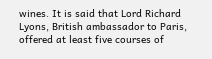wines. It is said that Lord Richard Lyons, British ambassador to Paris, offered at least five courses of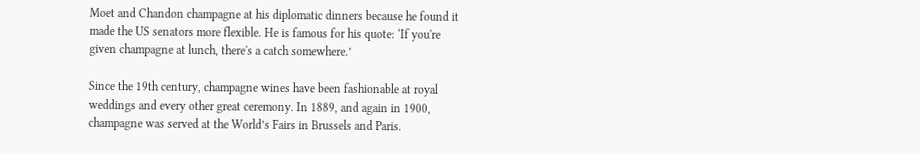Moet and Chandon champagne at his diplomatic dinners because he found it made the US senators more flexible. He is famous for his quote: ‘If you're given champagne at lunch, there's a catch somewhere.’

Since the 19th century, champagne wines have been fashionable at royal weddings and every other great ceremony. In 1889, and again in 1900, champagne was served at the World’s Fairs in Brussels and Paris.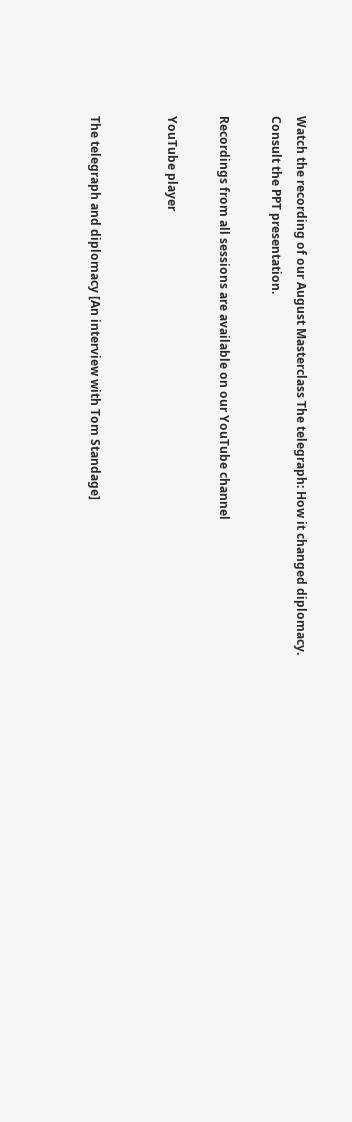Watch the recording of our August Masterclass The telegraph: How it changed diplomacy. Consult the PPT presentation.

Recordings from all sessions are available on our YouTube channel

YouTube player


The telegraph and diplomacy [An interview with Tom Standage]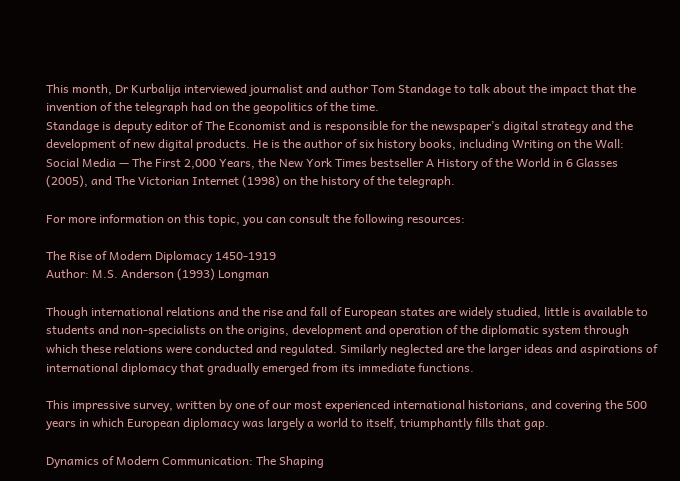This month, Dr Kurbalija interviewed journalist and author Tom Standage to talk about the impact that the invention of the telegraph had on the geopolitics of the time.
Standage is deputy editor of The Economist and is responsible for the newspaper’s digital strategy and the development of new digital products. He is the author of six history books, including Writing on the Wall: Social Media — The First 2,000 Years, the New York Times bestseller A History of the World in 6 Glasses (2005), and The Victorian Internet (1998) on the history of the telegraph.

For more information on this topic, you can consult the following resources:

The Rise of Modern Diplomacy 1450-1919
Author: M.S. Anderson (1993) Longman

Though international relations and the rise and fall of European states are widely studied, little is available to students and non-specialists on the origins, development and operation of the diplomatic system through which these relations were conducted and regulated. Similarly neglected are the larger ideas and aspirations of international diplomacy that gradually emerged from its immediate functions.

This impressive survey, written by one of our most experienced international historians, and covering the 500 years in which European diplomacy was largely a world to itself, triumphantly fills that gap.

Dynamics of Modern Communication: The Shaping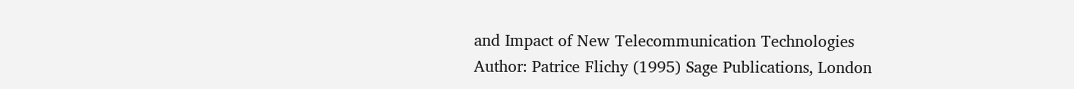and Impact of New Telecommunication Technologies
Author: Patrice Flichy (1995) Sage Publications, London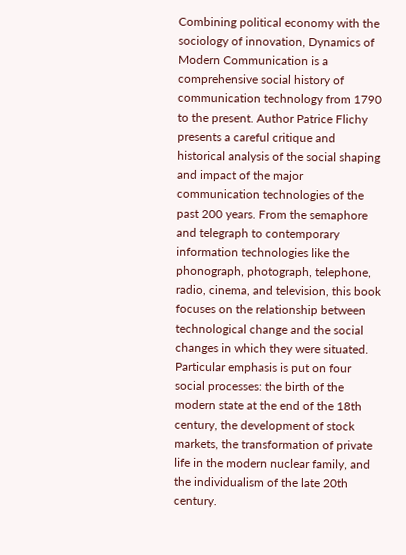Combining political economy with the sociology of innovation, Dynamics of Modern Communication is a comprehensive social history of communication technology from 1790 to the present. Author Patrice Flichy presents a careful critique and historical analysis of the social shaping and impact of the major communication technologies of the past 200 years. From the semaphore and telegraph to contemporary information technologies like the phonograph, photograph, telephone, radio, cinema, and television, this book focuses on the relationship between technological change and the social changes in which they were situated. Particular emphasis is put on four social processes: the birth of the modern state at the end of the 18th century, the development of stock markets, the transformation of private life in the modern nuclear family, and the individualism of the late 20th century.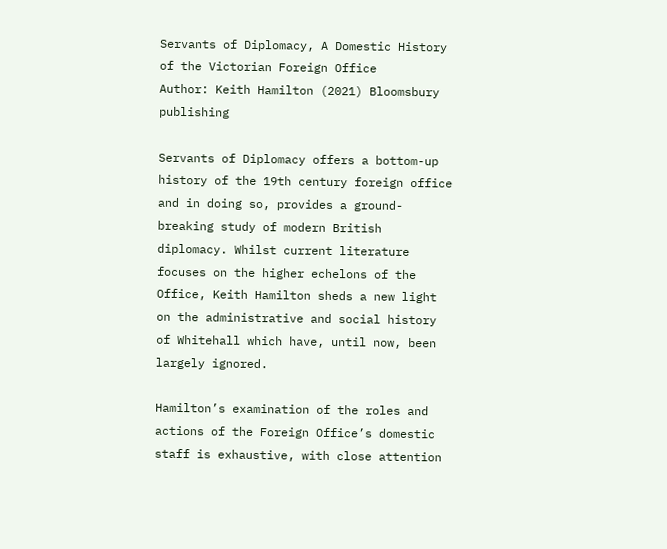Servants of Diplomacy, A Domestic History of the Victorian Foreign Office
Author: Keith Hamilton (2021) Bloomsbury publishing

Servants of Diplomacy offers a bottom-up history of the 19th century foreign office and in doing so, provides a ground-breaking study of modern British diplomacy. Whilst current literature focuses on the higher echelons of the Office, Keith Hamilton sheds a new light on the administrative and social history of Whitehall which have, until now, been largely ignored.

Hamilton’s examination of the roles and actions of the Foreign Office’s domestic staff is exhaustive, with close attention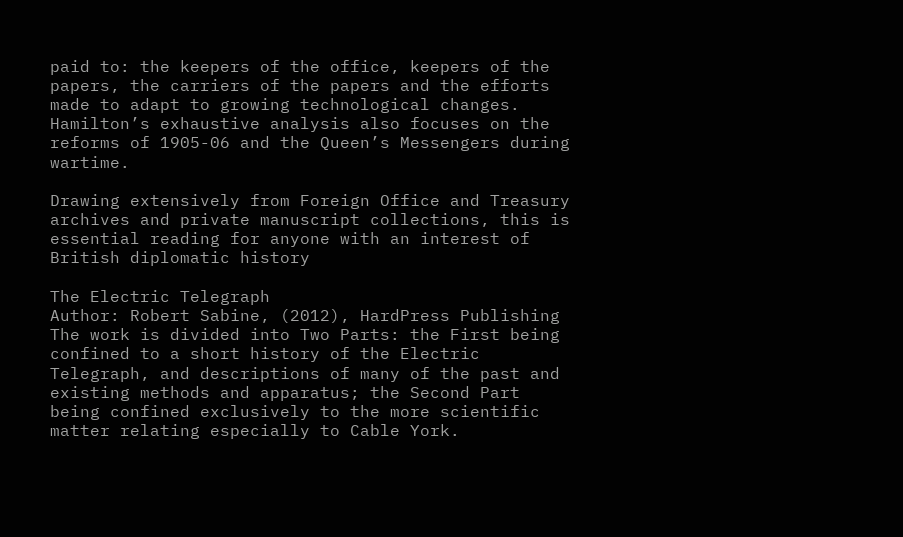paid to: the keepers of the office, keepers of the papers, the carriers of the papers and the efforts made to adapt to growing technological changes. Hamilton’s exhaustive analysis also focuses on the reforms of 1905-06 and the Queen’s Messengers during wartime.

Drawing extensively from Foreign Office and Treasury archives and private manuscript collections, this is essential reading for anyone with an interest of British diplomatic history

The Electric Telegraph
Author: Robert Sabine, (2012), HardPress Publishing
The work is divided into Two Parts: the First being confined to a short history of the Electric Telegraph, and descriptions of many of the past and existing methods and apparatus; the Second Part being confined exclusively to the more scientific matter relating especially to Cable York.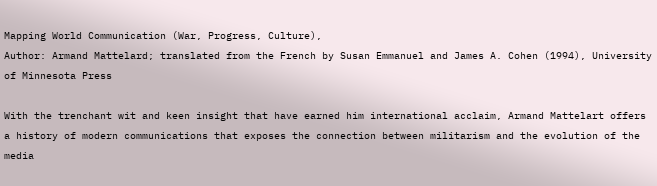Mapping World Communication (War, Progress, Culture),
Author: Armand Mattelard; translated from the French by Susan Emmanuel and James A. Cohen (1994), University of Minnesota Press

With the trenchant wit and keen insight that have earned him international acclaim, Armand Mattelart offers a history of modern communications that exposes the connection between militarism and the evolution of the media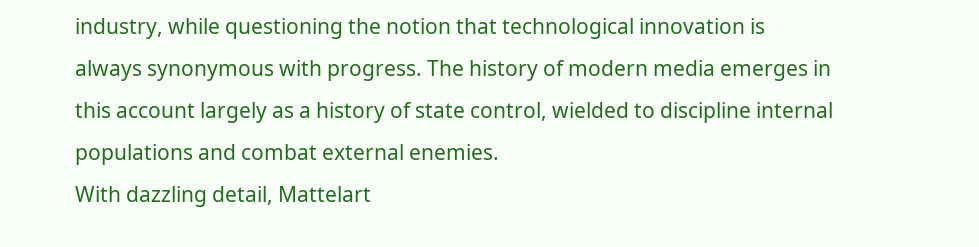industry, while questioning the notion that technological innovation is always synonymous with progress. The history of modern media emerges in this account largely as a history of state control, wielded to discipline internal populations and combat external enemies.
With dazzling detail, Mattelart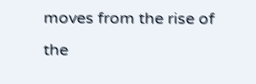moves from the rise of the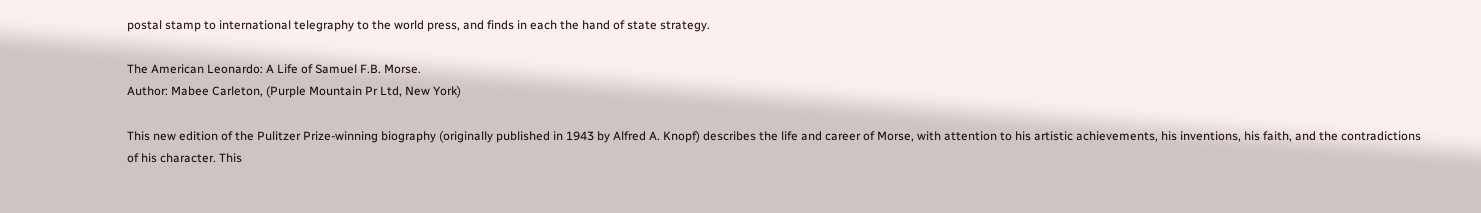postal stamp to international telegraphy to the world press, and finds in each the hand of state strategy.

The American Leonardo: A Life of Samuel F.B. Morse.
Author: Mabee Carleton, (Purple Mountain Pr Ltd, New York)

This new edition of the Pulitzer Prize-winning biography (originally published in 1943 by Alfred A. Knopf) describes the life and career of Morse, with attention to his artistic achievements, his inventions, his faith, and the contradictions of his character. This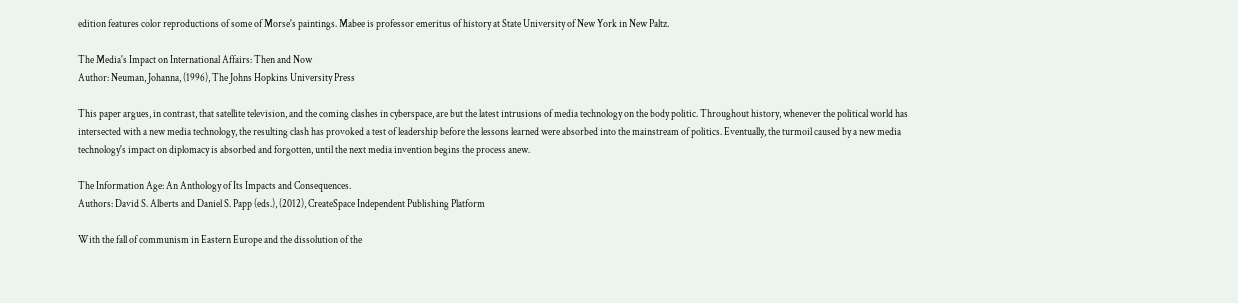edition features color reproductions of some of Morse's paintings. Mabee is professor emeritus of history at State University of New York in New Paltz.

The Media's Impact on International Affairs: Then and Now
Author: Neuman, Johanna, (1996), The Johns Hopkins University Press

This paper argues, in contrast, that satellite television, and the coming clashes in cyberspace, are but the latest intrusions of media technology on the body politic. Throughout history, whenever the political world has intersected with a new media technology, the resulting clash has provoked a test of leadership before the lessons learned were absorbed into the mainstream of politics. Eventually, the turmoil caused by a new media technology's impact on diplomacy is absorbed and forgotten, until the next media invention begins the process anew.

The Information Age: An Anthology of Its Impacts and Consequences.
Authors: David S. Alberts and Daniel S. Papp (eds.), (2012), CreateSpace Independent Publishing Platform

With the fall of communism in Eastern Europe and the dissolution of the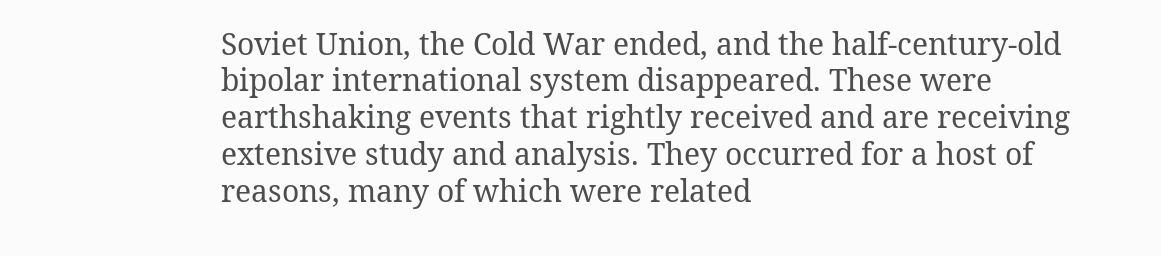Soviet Union, the Cold War ended, and the half-century-old bipolar international system disappeared. These were earthshaking events that rightly received and are receiving extensive study and analysis. They occurred for a host of reasons, many of which were related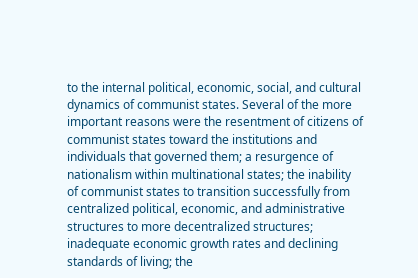to the internal political, economic, social, and cultural dynamics of communist states. Several of the more important reasons were the resentment of citizens of communist states toward the institutions and individuals that governed them; a resurgence of nationalism within multinational states; the inability of communist states to transition successfully from centralized political, economic, and administrative structures to more decentralized structures; inadequate economic growth rates and declining standards of living; the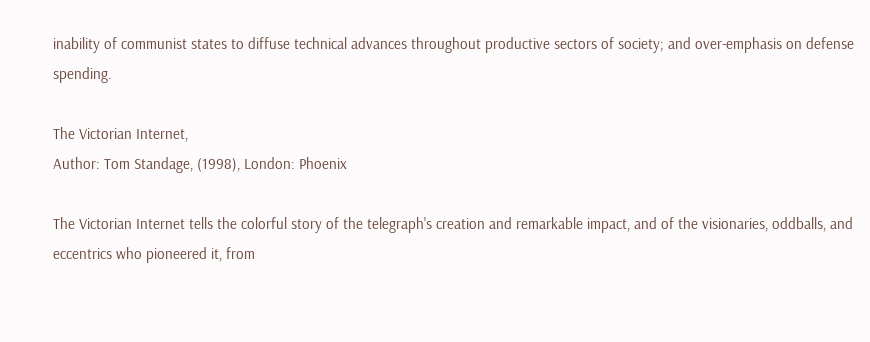inability of communist states to diffuse technical advances throughout productive sectors of society; and over-emphasis on defense spending.

The Victorian Internet,
Author: Tom Standage, (1998), London: Phoenix

The Victorian Internet tells the colorful story of the telegraph's creation and remarkable impact, and of the visionaries, oddballs, and eccentrics who pioneered it, from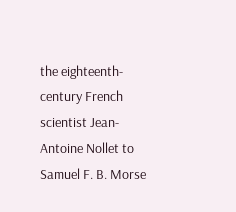the eighteenth-century French scientist Jean-Antoine Nollet to Samuel F. B. Morse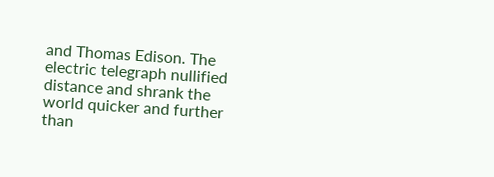and Thomas Edison. The electric telegraph nullified distance and shrank the world quicker and further than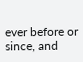ever before or since, and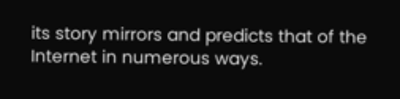its story mirrors and predicts that of the Internet in numerous ways.